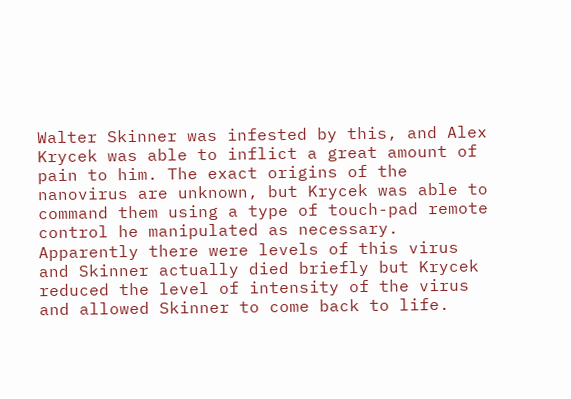Walter Skinner was infested by this, and Alex Krycek was able to inflict a great amount of pain to him. The exact origins of the nanovirus are unknown, but Krycek was able to command them using a type of touch-pad remote control he manipulated as necessary. Apparently there were levels of this virus and Skinner actually died briefly but Krycek reduced the level of intensity of the virus and allowed Skinner to come back to life.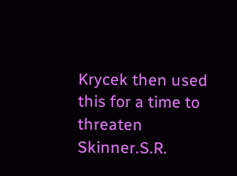Krycek then used this for a time to threaten Skinner.S.R.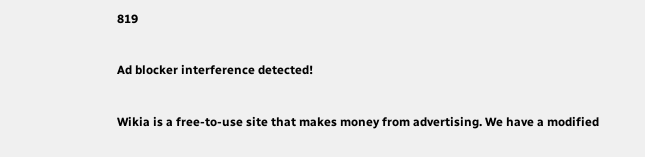819

Ad blocker interference detected!

Wikia is a free-to-use site that makes money from advertising. We have a modified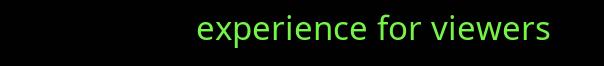experience for viewers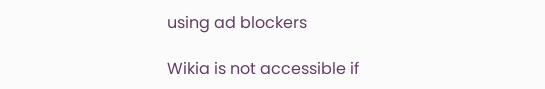using ad blockers

Wikia is not accessible if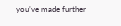you’ve made further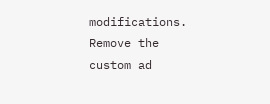modifications. Remove the custom ad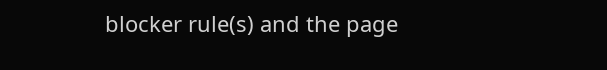blocker rule(s) and the page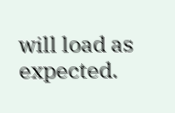will load as expected.